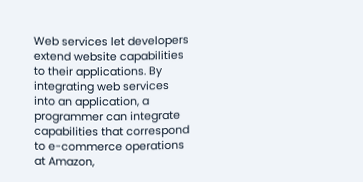Web services let developers extend website capabilities to their applications. By integrating web services into an application, a programmer can integrate capabilities that correspond to e-commerce operations at Amazon,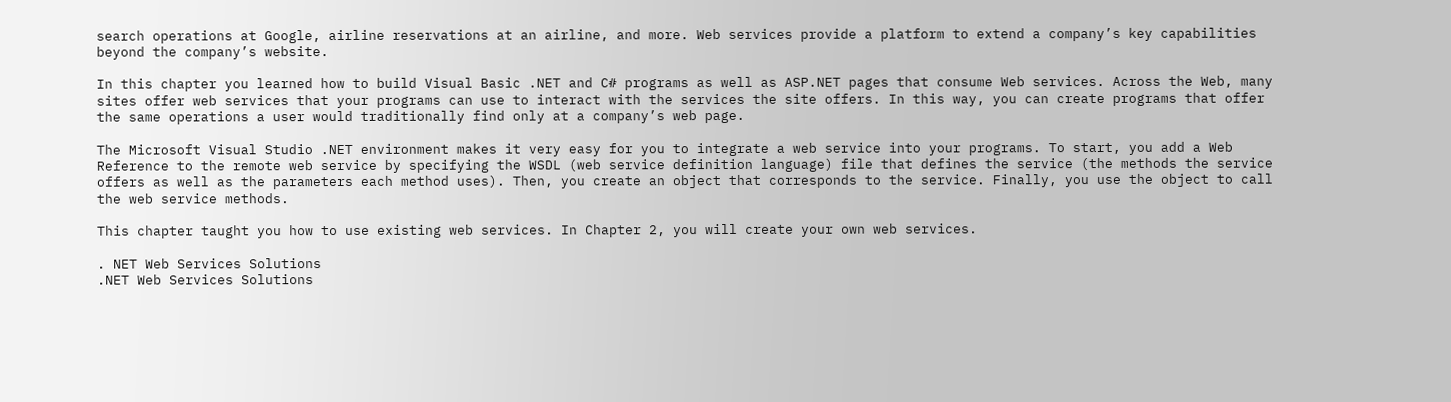search operations at Google, airline reservations at an airline, and more. Web services provide a platform to extend a company’s key capabilities beyond the company’s website.

In this chapter you learned how to build Visual Basic .NET and C# programs as well as ASP.NET pages that consume Web services. Across the Web, many sites offer web services that your programs can use to interact with the services the site offers. In this way, you can create programs that offer the same operations a user would traditionally find only at a company’s web page.

The Microsoft Visual Studio .NET environment makes it very easy for you to integrate a web service into your programs. To start, you add a Web Reference to the remote web service by specifying the WSDL (web service definition language) file that defines the service (the methods the service offers as well as the parameters each method uses). Then, you create an object that corresponds to the service. Finally, you use the object to call the web service methods.

This chapter taught you how to use existing web services. In Chapter 2, you will create your own web services.

. NET Web Services Solutions
.NET Web Services Solutions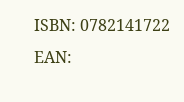ISBN: 0782141722
EAN: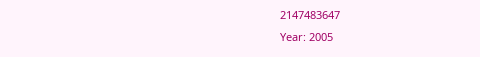2147483647
Year: 2005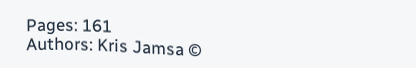Pages: 161
Authors: Kris Jamsa ©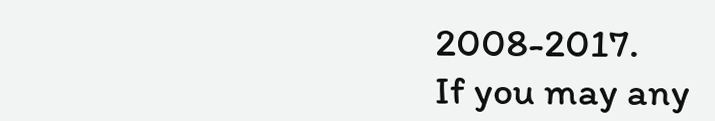2008-2017.
If you may any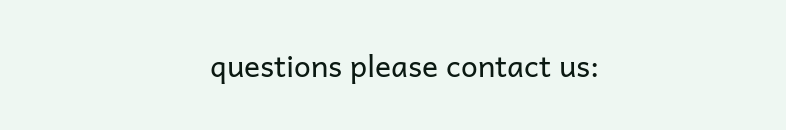questions please contact us: